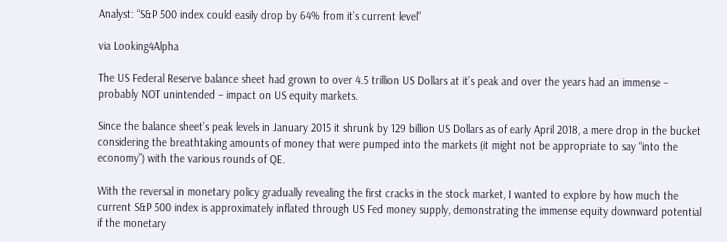Analyst: “S&P 500 index could easily drop by 64% from it’s current level”

via Looking4Alpha

The US Federal Reserve balance sheet had grown to over 4.5 trillion US Dollars at it’s peak and over the years had an immense – probably NOT unintended – impact on US equity markets.

Since the balance sheet’s peak levels in January 2015 it shrunk by 129 billion US Dollars as of early April 2018, a mere drop in the bucket considering the breathtaking amounts of money that were pumped into the markets (it might not be appropriate to say “into the economy”) with the various rounds of QE.

With the reversal in monetary policy gradually revealing the first cracks in the stock market, I wanted to explore by how much the current S&P 500 index is approximately inflated through US Fed money supply, demonstrating the immense equity downward potential if the monetary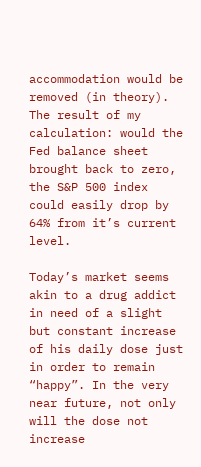accommodation would be removed (in theory). The result of my calculation: would the Fed balance sheet brought back to zero, the S&P 500 index could easily drop by 64% from it’s current level.

Today’s market seems akin to a drug addict in need of a slight but constant increase of his daily dose just in order to remain “happy”. In the very near future, not only will the dose not increase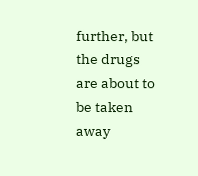further, but the drugs are about to be taken away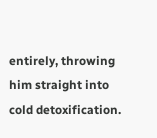entirely, throwing him straight into cold detoxification.